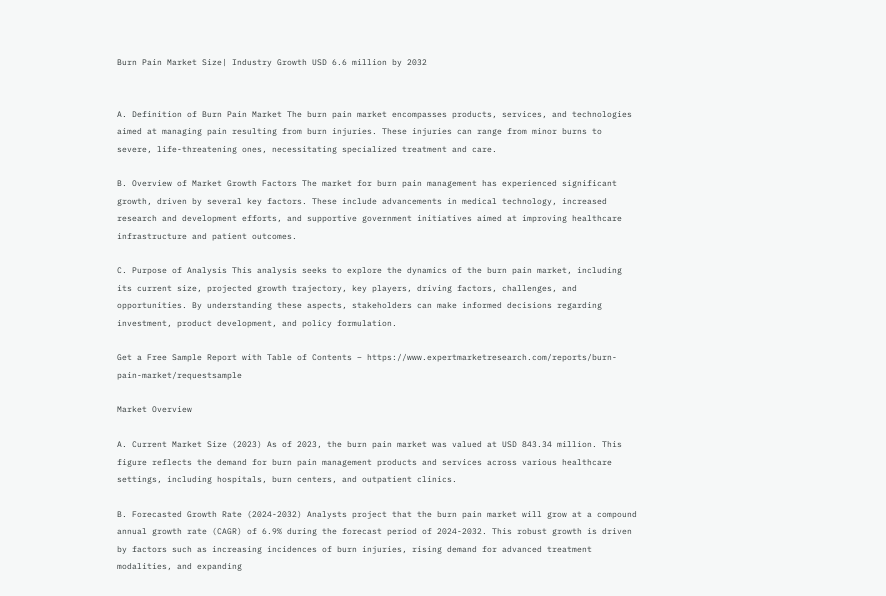Burn Pain Market Size| Industry Growth USD 6.6 million by 2032


A. Definition of Burn Pain Market The burn pain market encompasses products, services, and technologies aimed at managing pain resulting from burn injuries. These injuries can range from minor burns to severe, life-threatening ones, necessitating specialized treatment and care.

B. Overview of Market Growth Factors The market for burn pain management has experienced significant growth, driven by several key factors. These include advancements in medical technology, increased research and development efforts, and supportive government initiatives aimed at improving healthcare infrastructure and patient outcomes.

C. Purpose of Analysis This analysis seeks to explore the dynamics of the burn pain market, including its current size, projected growth trajectory, key players, driving factors, challenges, and opportunities. By understanding these aspects, stakeholders can make informed decisions regarding investment, product development, and policy formulation.

Get a Free Sample Report with Table of Contents – https://www.expertmarketresearch.com/reports/burn-pain-market/requestsample

Market Overview

A. Current Market Size (2023) As of 2023, the burn pain market was valued at USD 843.34 million. This figure reflects the demand for burn pain management products and services across various healthcare settings, including hospitals, burn centers, and outpatient clinics.

B. Forecasted Growth Rate (2024-2032) Analysts project that the burn pain market will grow at a compound annual growth rate (CAGR) of 6.9% during the forecast period of 2024-2032. This robust growth is driven by factors such as increasing incidences of burn injuries, rising demand for advanced treatment modalities, and expanding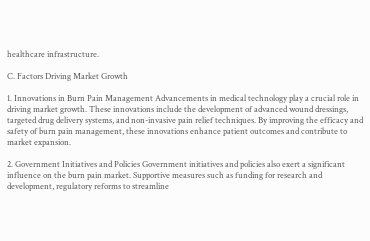healthcare infrastructure.

C. Factors Driving Market Growth

1. Innovations in Burn Pain Management Advancements in medical technology play a crucial role in driving market growth. These innovations include the development of advanced wound dressings, targeted drug delivery systems, and non-invasive pain relief techniques. By improving the efficacy and safety of burn pain management, these innovations enhance patient outcomes and contribute to market expansion.

2. Government Initiatives and Policies Government initiatives and policies also exert a significant influence on the burn pain market. Supportive measures such as funding for research and development, regulatory reforms to streamline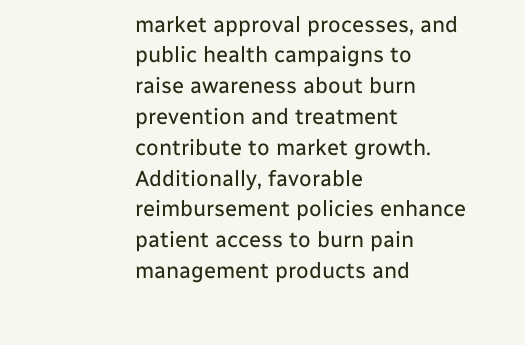market approval processes, and public health campaigns to raise awareness about burn prevention and treatment contribute to market growth. Additionally, favorable reimbursement policies enhance patient access to burn pain management products and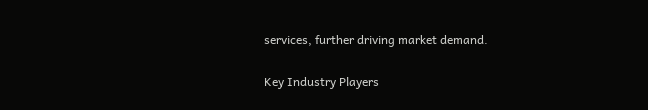services, further driving market demand.

Key Industry Players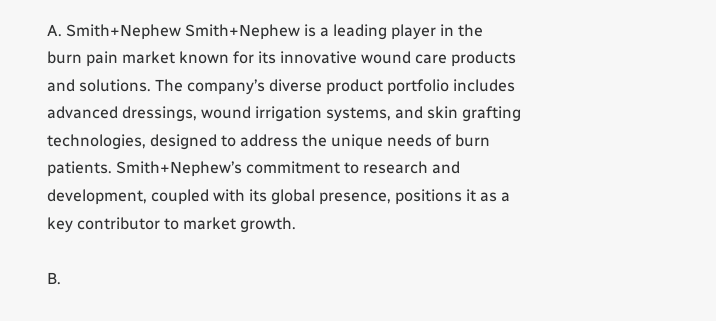A. Smith+Nephew Smith+Nephew is a leading player in the burn pain market known for its innovative wound care products and solutions. The company’s diverse product portfolio includes advanced dressings, wound irrigation systems, and skin grafting technologies, designed to address the unique needs of burn patients. Smith+Nephew’s commitment to research and development, coupled with its global presence, positions it as a key contributor to market growth.

B.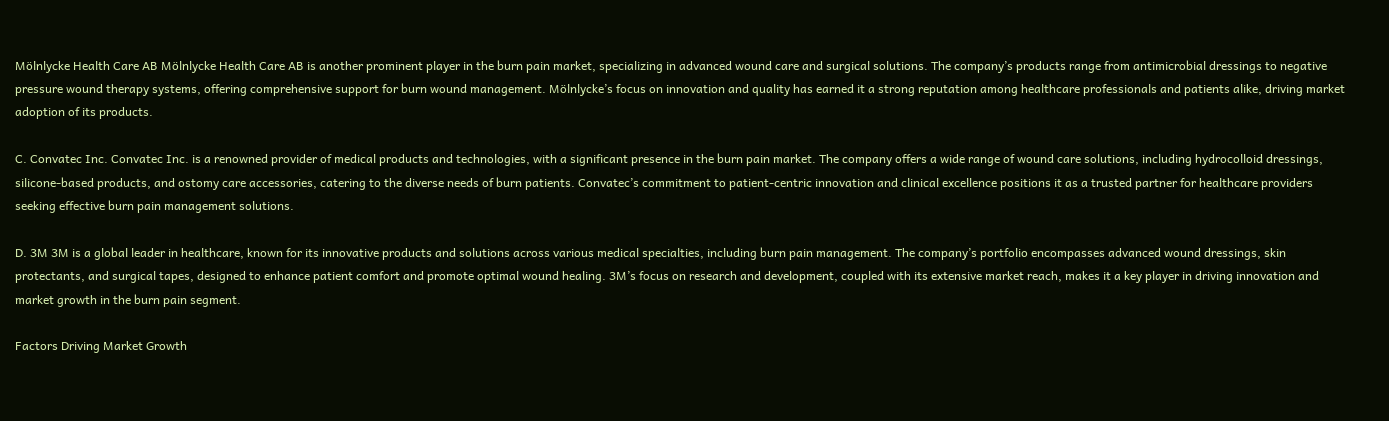Mölnlycke Health Care AB Mölnlycke Health Care AB is another prominent player in the burn pain market, specializing in advanced wound care and surgical solutions. The company’s products range from antimicrobial dressings to negative pressure wound therapy systems, offering comprehensive support for burn wound management. Mölnlycke’s focus on innovation and quality has earned it a strong reputation among healthcare professionals and patients alike, driving market adoption of its products.

C. Convatec Inc. Convatec Inc. is a renowned provider of medical products and technologies, with a significant presence in the burn pain market. The company offers a wide range of wound care solutions, including hydrocolloid dressings, silicone-based products, and ostomy care accessories, catering to the diverse needs of burn patients. Convatec’s commitment to patient-centric innovation and clinical excellence positions it as a trusted partner for healthcare providers seeking effective burn pain management solutions.

D. 3M 3M is a global leader in healthcare, known for its innovative products and solutions across various medical specialties, including burn pain management. The company’s portfolio encompasses advanced wound dressings, skin protectants, and surgical tapes, designed to enhance patient comfort and promote optimal wound healing. 3M’s focus on research and development, coupled with its extensive market reach, makes it a key player in driving innovation and market growth in the burn pain segment.

Factors Driving Market Growth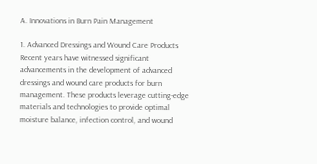A. Innovations in Burn Pain Management

1. Advanced Dressings and Wound Care Products Recent years have witnessed significant advancements in the development of advanced dressings and wound care products for burn management. These products leverage cutting-edge materials and technologies to provide optimal moisture balance, infection control, and wound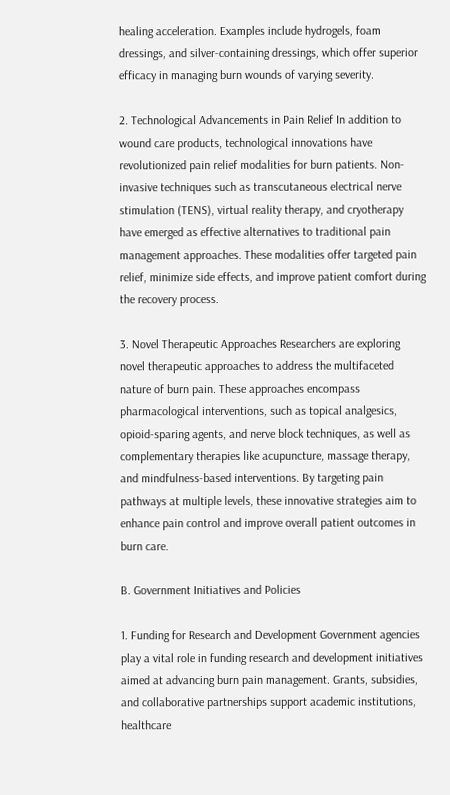healing acceleration. Examples include hydrogels, foam dressings, and silver-containing dressings, which offer superior efficacy in managing burn wounds of varying severity.

2. Technological Advancements in Pain Relief In addition to wound care products, technological innovations have revolutionized pain relief modalities for burn patients. Non-invasive techniques such as transcutaneous electrical nerve stimulation (TENS), virtual reality therapy, and cryotherapy have emerged as effective alternatives to traditional pain management approaches. These modalities offer targeted pain relief, minimize side effects, and improve patient comfort during the recovery process.

3. Novel Therapeutic Approaches Researchers are exploring novel therapeutic approaches to address the multifaceted nature of burn pain. These approaches encompass pharmacological interventions, such as topical analgesics, opioid-sparing agents, and nerve block techniques, as well as complementary therapies like acupuncture, massage therapy, and mindfulness-based interventions. By targeting pain pathways at multiple levels, these innovative strategies aim to enhance pain control and improve overall patient outcomes in burn care.

B. Government Initiatives and Policies

1. Funding for Research and Development Government agencies play a vital role in funding research and development initiatives aimed at advancing burn pain management. Grants, subsidies, and collaborative partnerships support academic institutions, healthcare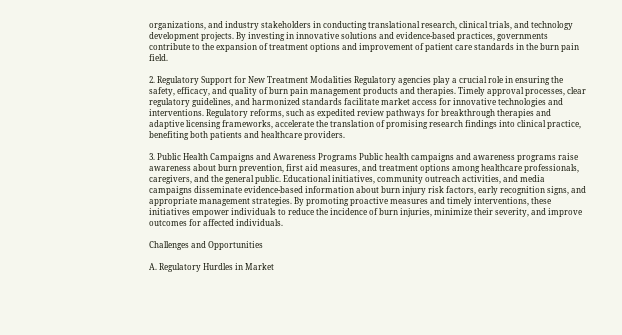organizations, and industry stakeholders in conducting translational research, clinical trials, and technology development projects. By investing in innovative solutions and evidence-based practices, governments contribute to the expansion of treatment options and improvement of patient care standards in the burn pain field.

2. Regulatory Support for New Treatment Modalities Regulatory agencies play a crucial role in ensuring the safety, efficacy, and quality of burn pain management products and therapies. Timely approval processes, clear regulatory guidelines, and harmonized standards facilitate market access for innovative technologies and interventions. Regulatory reforms, such as expedited review pathways for breakthrough therapies and adaptive licensing frameworks, accelerate the translation of promising research findings into clinical practice, benefiting both patients and healthcare providers.

3. Public Health Campaigns and Awareness Programs Public health campaigns and awareness programs raise awareness about burn prevention, first aid measures, and treatment options among healthcare professionals, caregivers, and the general public. Educational initiatives, community outreach activities, and media campaigns disseminate evidence-based information about burn injury risk factors, early recognition signs, and appropriate management strategies. By promoting proactive measures and timely interventions, these initiatives empower individuals to reduce the incidence of burn injuries, minimize their severity, and improve outcomes for affected individuals.

Challenges and Opportunities

A. Regulatory Hurdles in Market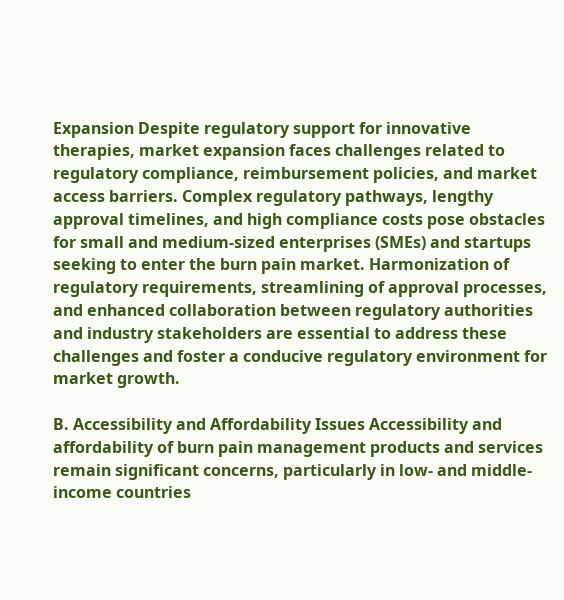Expansion Despite regulatory support for innovative therapies, market expansion faces challenges related to regulatory compliance, reimbursement policies, and market access barriers. Complex regulatory pathways, lengthy approval timelines, and high compliance costs pose obstacles for small and medium-sized enterprises (SMEs) and startups seeking to enter the burn pain market. Harmonization of regulatory requirements, streamlining of approval processes, and enhanced collaboration between regulatory authorities and industry stakeholders are essential to address these challenges and foster a conducive regulatory environment for market growth.

B. Accessibility and Affordability Issues Accessibility and affordability of burn pain management products and services remain significant concerns, particularly in low- and middle-income countries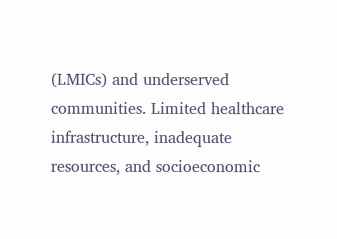(LMICs) and underserved communities. Limited healthcare infrastructure, inadequate resources, and socioeconomic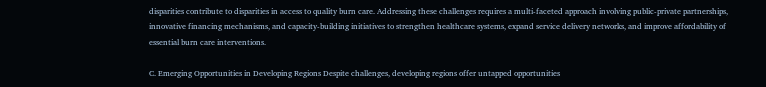disparities contribute to disparities in access to quality burn care. Addressing these challenges requires a multi-faceted approach involving public-private partnerships, innovative financing mechanisms, and capacity-building initiatives to strengthen healthcare systems, expand service delivery networks, and improve affordability of essential burn care interventions.

C. Emerging Opportunities in Developing Regions Despite challenges, developing regions offer untapped opportunities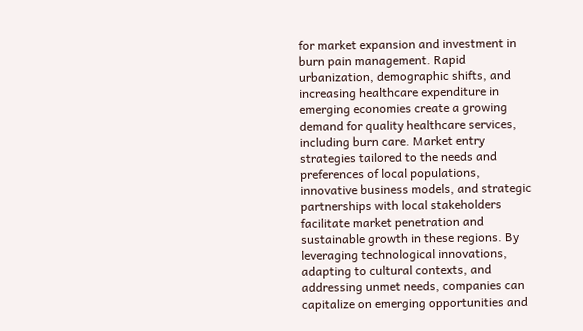for market expansion and investment in burn pain management. Rapid urbanization, demographic shifts, and increasing healthcare expenditure in emerging economies create a growing demand for quality healthcare services, including burn care. Market entry strategies tailored to the needs and preferences of local populations, innovative business models, and strategic partnerships with local stakeholders facilitate market penetration and sustainable growth in these regions. By leveraging technological innovations, adapting to cultural contexts, and addressing unmet needs, companies can capitalize on emerging opportunities and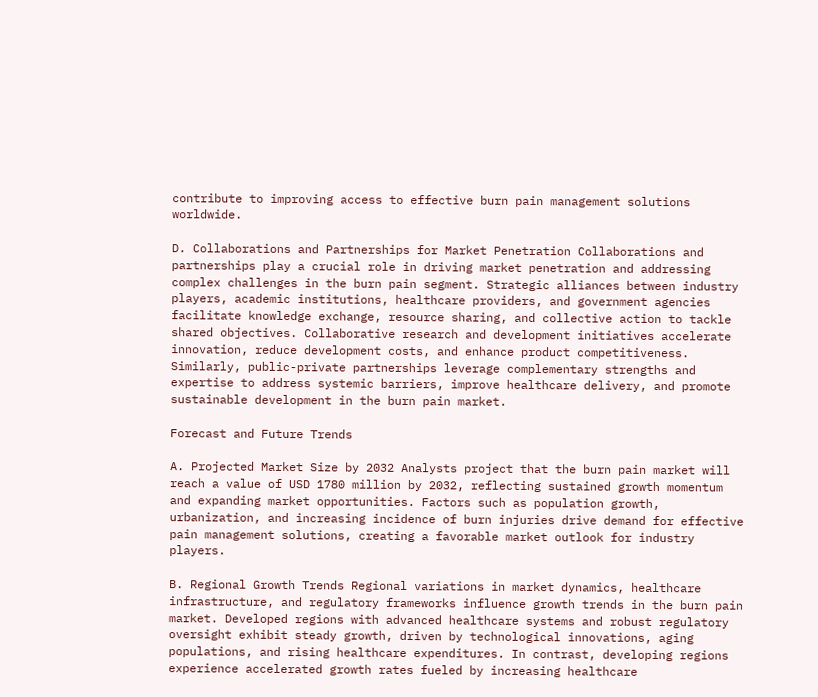contribute to improving access to effective burn pain management solutions worldwide.

D. Collaborations and Partnerships for Market Penetration Collaborations and partnerships play a crucial role in driving market penetration and addressing complex challenges in the burn pain segment. Strategic alliances between industry players, academic institutions, healthcare providers, and government agencies facilitate knowledge exchange, resource sharing, and collective action to tackle shared objectives. Collaborative research and development initiatives accelerate innovation, reduce development costs, and enhance product competitiveness. Similarly, public-private partnerships leverage complementary strengths and expertise to address systemic barriers, improve healthcare delivery, and promote sustainable development in the burn pain market.

Forecast and Future Trends

A. Projected Market Size by 2032 Analysts project that the burn pain market will reach a value of USD 1780 million by 2032, reflecting sustained growth momentum and expanding market opportunities. Factors such as population growth, urbanization, and increasing incidence of burn injuries drive demand for effective pain management solutions, creating a favorable market outlook for industry players.

B. Regional Growth Trends Regional variations in market dynamics, healthcare infrastructure, and regulatory frameworks influence growth trends in the burn pain market. Developed regions with advanced healthcare systems and robust regulatory oversight exhibit steady growth, driven by technological innovations, aging populations, and rising healthcare expenditures. In contrast, developing regions experience accelerated growth rates fueled by increasing healthcare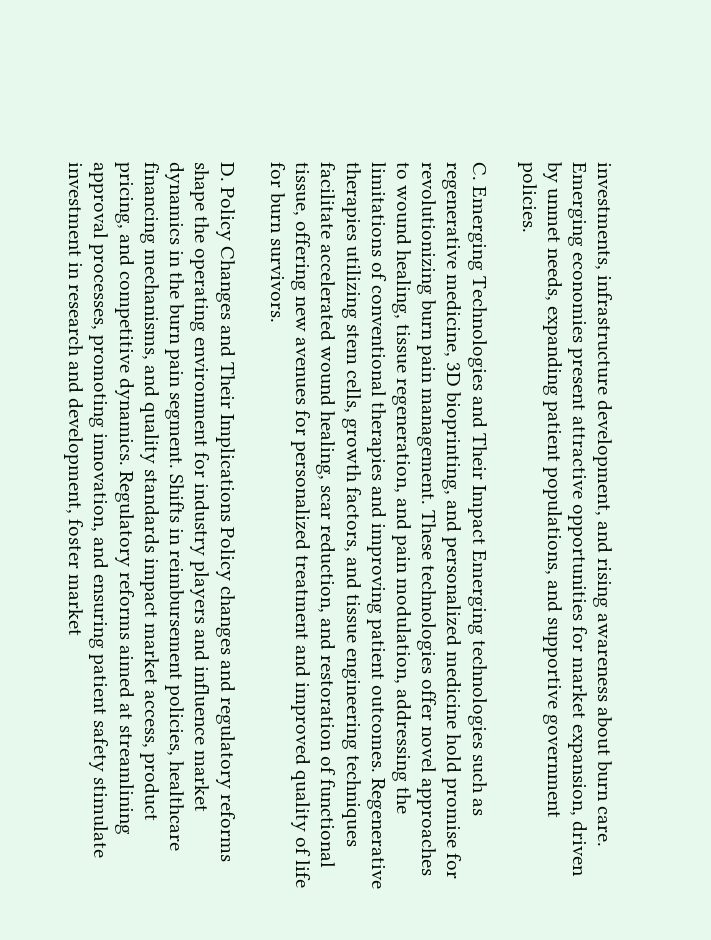investments, infrastructure development, and rising awareness about burn care. Emerging economies present attractive opportunities for market expansion, driven by unmet needs, expanding patient populations, and supportive government policies.

C. Emerging Technologies and Their Impact Emerging technologies such as regenerative medicine, 3D bioprinting, and personalized medicine hold promise for revolutionizing burn pain management. These technologies offer novel approaches to wound healing, tissue regeneration, and pain modulation, addressing the limitations of conventional therapies and improving patient outcomes. Regenerative therapies utilizing stem cells, growth factors, and tissue engineering techniques facilitate accelerated wound healing, scar reduction, and restoration of functional tissue, offering new avenues for personalized treatment and improved quality of life for burn survivors.

D. Policy Changes and Their Implications Policy changes and regulatory reforms shape the operating environment for industry players and influence market dynamics in the burn pain segment. Shifts in reimbursement policies, healthcare financing mechanisms, and quality standards impact market access, product pricing, and competitive dynamics. Regulatory reforms aimed at streamlining approval processes, promoting innovation, and ensuring patient safety stimulate investment in research and development, foster market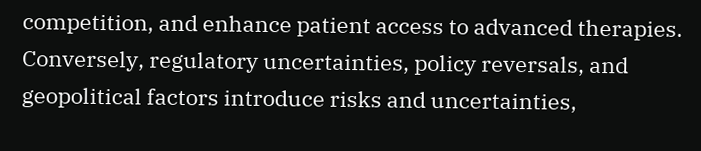competition, and enhance patient access to advanced therapies. Conversely, regulatory uncertainties, policy reversals, and geopolitical factors introduce risks and uncertainties,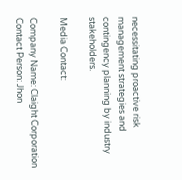necessitating proactive risk management strategies and contingency planning by industry stakeholders.

Media Contact:

Company Name: Claight Corporation
Contact Person: Jhon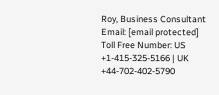Roy, Business Consultant
Email: [email protected]
Toll Free Number: US +1-415-325-5166 | UK +44-702-402-5790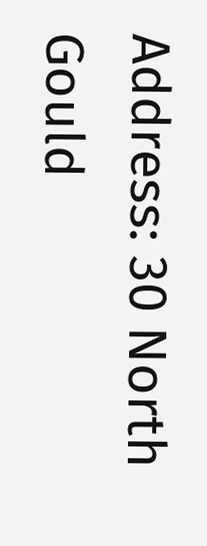Address: 30 North Gould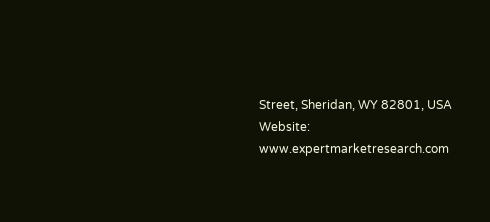Street, Sheridan, WY 82801, USA
Website: www.expertmarketresearch.com